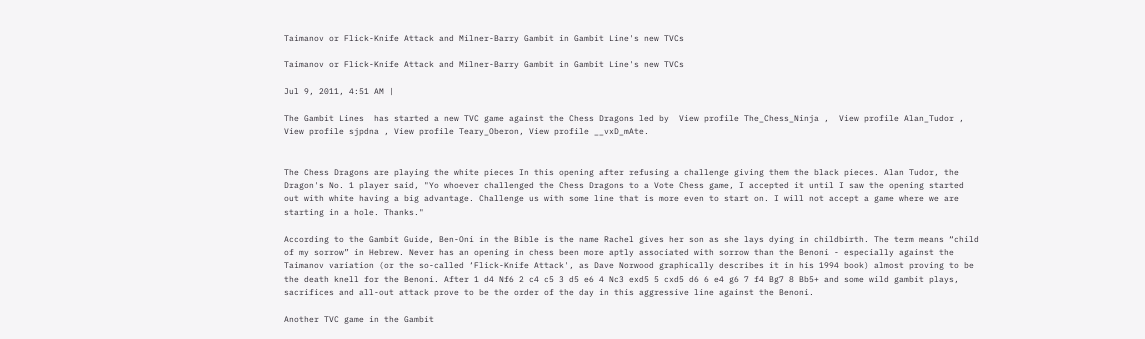Taimanov or Flick-Knife Attack and Milner-Barry Gambit in Gambit Line's new TVCs

Taimanov or Flick-Knife Attack and Milner-Barry Gambit in Gambit Line's new TVCs

Jul 9, 2011, 4:51 AM |

The Gambit Lines  has started a new TVC game against the Chess Dragons led by  View profile The_Chess_Ninja ,  View profile Alan_Tudor , View profile sjpdna , View profile Teary_Oberon, View profile __vxD_mAte.


The Chess Dragons are playing the white pieces In this opening after refusing a challenge giving them the black pieces. Alan Tudor, the Dragon's No. 1 player said, "Yo whoever challenged the Chess Dragons to a Vote Chess game, I accepted it until I saw the opening started out with white having a big advantage. Challenge us with some line that is more even to start on. I will not accept a game where we are starting in a hole. Thanks."

According to the Gambit Guide, Ben-Oni in the Bible is the name Rachel gives her son as she lays dying in childbirth. The term means “child of my sorrow” in Hebrew. Never has an opening in chess been more aptly associated with sorrow than the Benoni - especially against the Taimanov variation (or the so-called ‘Flick-Knife Attack', as Dave Norwood graphically describes it in his 1994 book) almost proving to be the death knell for the Benoni. After 1 d4 Nf6 2 c4 c5 3 d5 e6 4 Nc3 exd5 5 cxd5 d6 6 e4 g6 7 f4 Bg7 8 Bb5+ and some wild gambit plays, sacrifices and all-out attack prove to be the order of the day in this aggressive line against the Benoni.

Another TVC game in the Gambit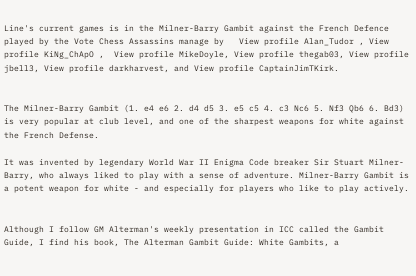Line's current games is in the Milner-Barry Gambit against the French Defence played by the Vote Chess Assassins manage by   View profile Alan_Tudor , View profile KiNg_ChApO ,  View profile MikeDoyle, View profile thegab03, View profile jbell3, View profile darkharvest, and View profile CaptainJimTKirk.


The Milner-Barry Gambit (1. e4 e6 2. d4 d5 3. e5 c5 4. c3 Nc6 5. Nf3 Qb6 6. Bd3) is very popular at club level, and one of the sharpest weapons for white against the French Defense.

It was invented by legendary World War II Enigma Code breaker Sir Stuart Milner-Barry, who always liked to play with a sense of adventure. Milner-Barry Gambit is a potent weapon for white - and especially for players who like to play actively.


Although I follow GM Alterman's weekly presentation in ICC called the Gambit Guide, I find his book, The Alterman Gambit Guide: White Gambits, a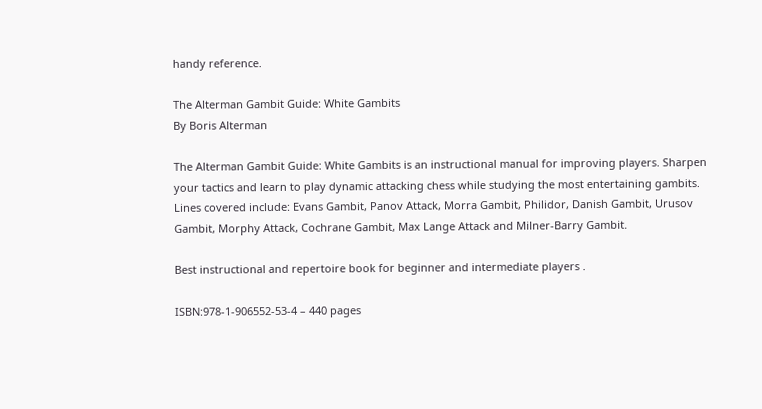handy reference.

The Alterman Gambit Guide: White Gambits
By Boris Alterman

The Alterman Gambit Guide: White Gambits is an instructional manual for improving players. Sharpen your tactics and learn to play dynamic attacking chess while studying the most entertaining gambits. Lines covered include: Evans Gambit, Panov Attack, Morra Gambit, Philidor, Danish Gambit, Urusov Gambit, Morphy Attack, Cochrane Gambit, Max Lange Attack and Milner-Barry Gambit.

Best instructional and repertoire book for beginner and intermediate players .

ISBN:978-1-906552-53-4 – 440 pages